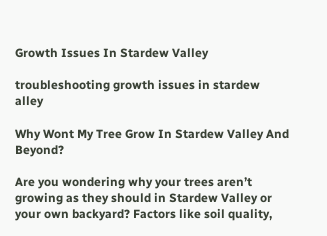Growth Issues In Stardew Valley

troubleshooting growth issues in stardew alley

Why Wont My Tree Grow In Stardew Valley And Beyond?

Are you wondering why your trees aren’t growing as they should in Stardew Valley or your own backyard? Factors like soil quality,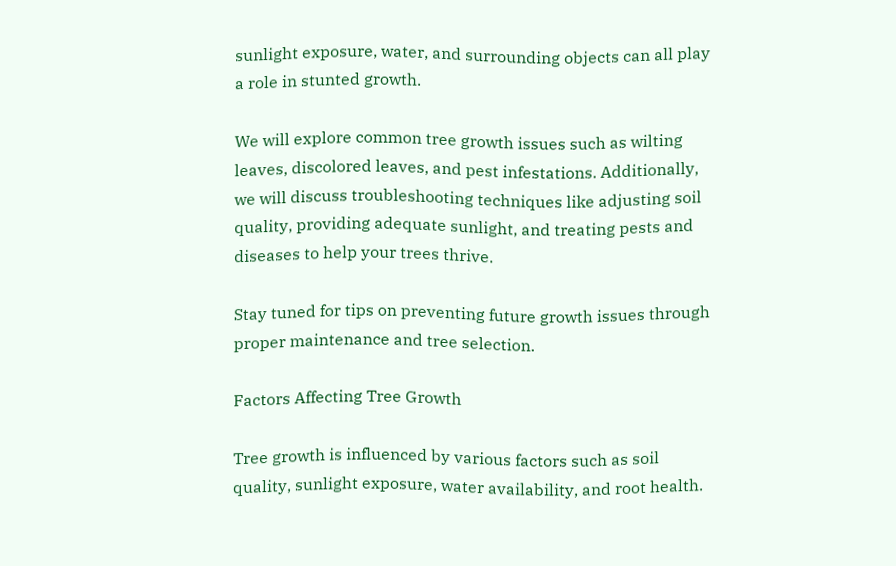sunlight exposure, water, and surrounding objects can all play a role in stunted growth.

We will explore common tree growth issues such as wilting leaves, discolored leaves, and pest infestations. Additionally, we will discuss troubleshooting techniques like adjusting soil quality, providing adequate sunlight, and treating pests and diseases to help your trees thrive.

Stay tuned for tips on preventing future growth issues through proper maintenance and tree selection.

Factors Affecting Tree Growth

Tree growth is influenced by various factors such as soil quality, sunlight exposure, water availability, and root health.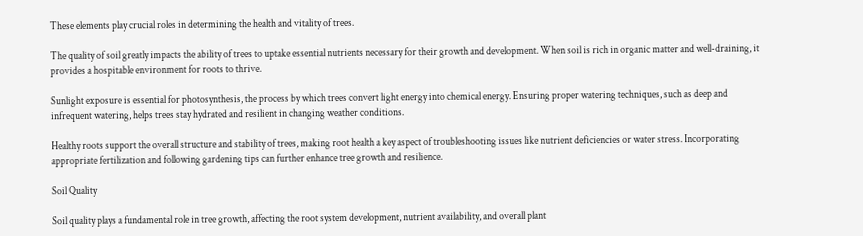These elements play crucial roles in determining the health and vitality of trees.

The quality of soil greatly impacts the ability of trees to uptake essential nutrients necessary for their growth and development. When soil is rich in organic matter and well-draining, it provides a hospitable environment for roots to thrive.

Sunlight exposure is essential for photosynthesis, the process by which trees convert light energy into chemical energy. Ensuring proper watering techniques, such as deep and infrequent watering, helps trees stay hydrated and resilient in changing weather conditions.

Healthy roots support the overall structure and stability of trees, making root health a key aspect of troubleshooting issues like nutrient deficiencies or water stress. Incorporating appropriate fertilization and following gardening tips can further enhance tree growth and resilience.

Soil Quality

Soil quality plays a fundamental role in tree growth, affecting the root system development, nutrient availability, and overall plant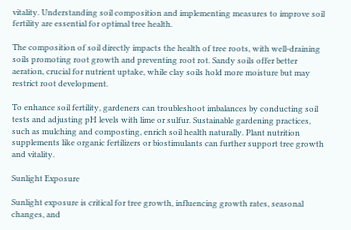vitality. Understanding soil composition and implementing measures to improve soil fertility are essential for optimal tree health.

The composition of soil directly impacts the health of tree roots, with well-draining soils promoting root growth and preventing root rot. Sandy soils offer better aeration, crucial for nutrient uptake, while clay soils hold more moisture but may restrict root development.

To enhance soil fertility, gardeners can troubleshoot imbalances by conducting soil tests and adjusting pH levels with lime or sulfur. Sustainable gardening practices, such as mulching and composting, enrich soil health naturally. Plant nutrition supplements like organic fertilizers or biostimulants can further support tree growth and vitality.

Sunlight Exposure

Sunlight exposure is critical for tree growth, influencing growth rates, seasonal changes, and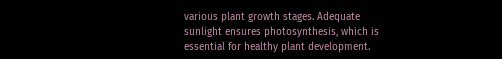various plant growth stages. Adequate sunlight ensures photosynthesis, which is essential for healthy plant development.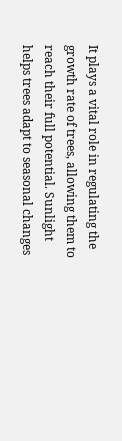It plays a vital role in regulating the growth rate of trees, allowing them to reach their full potential. Sunlight helps trees adapt to seasonal changes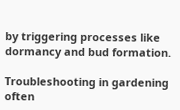by triggering processes like dormancy and bud formation.

Troubleshooting in gardening often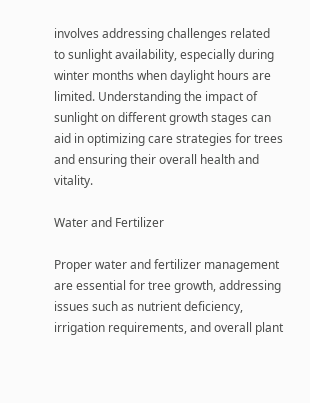involves addressing challenges related to sunlight availability, especially during winter months when daylight hours are limited. Understanding the impact of sunlight on different growth stages can aid in optimizing care strategies for trees and ensuring their overall health and vitality.

Water and Fertilizer

Proper water and fertilizer management are essential for tree growth, addressing issues such as nutrient deficiency, irrigation requirements, and overall plant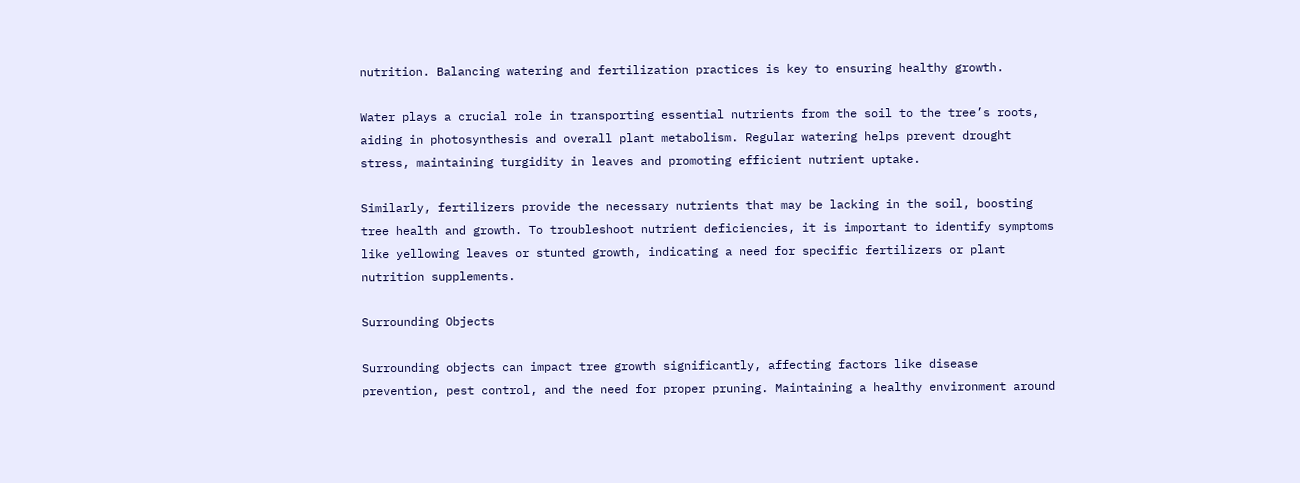nutrition. Balancing watering and fertilization practices is key to ensuring healthy growth.

Water plays a crucial role in transporting essential nutrients from the soil to the tree’s roots, aiding in photosynthesis and overall plant metabolism. Regular watering helps prevent drought stress, maintaining turgidity in leaves and promoting efficient nutrient uptake.

Similarly, fertilizers provide the necessary nutrients that may be lacking in the soil, boosting tree health and growth. To troubleshoot nutrient deficiencies, it is important to identify symptoms like yellowing leaves or stunted growth, indicating a need for specific fertilizers or plant nutrition supplements.

Surrounding Objects

Surrounding objects can impact tree growth significantly, affecting factors like disease prevention, pest control, and the need for proper pruning. Maintaining a healthy environment around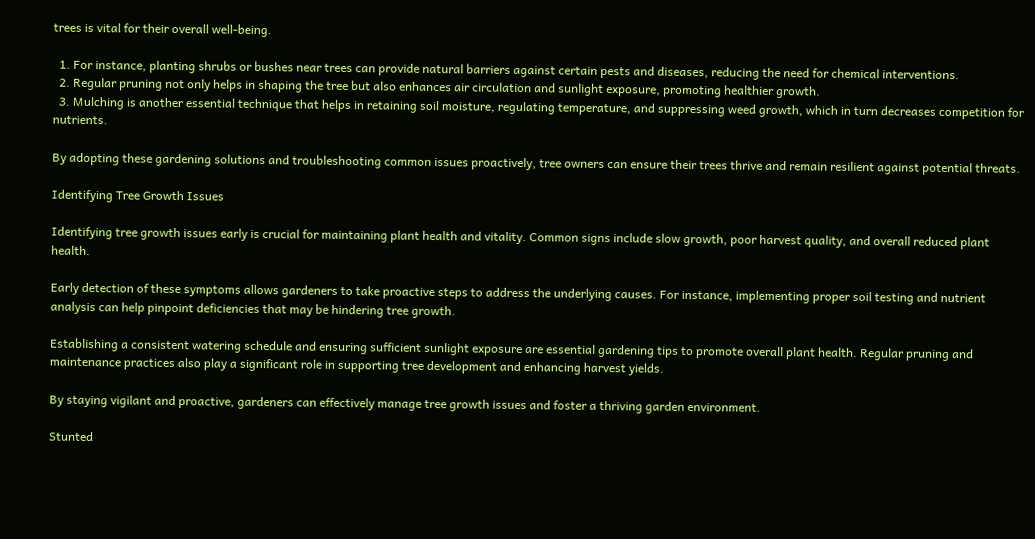trees is vital for their overall well-being.

  1. For instance, planting shrubs or bushes near trees can provide natural barriers against certain pests and diseases, reducing the need for chemical interventions.
  2. Regular pruning not only helps in shaping the tree but also enhances air circulation and sunlight exposure, promoting healthier growth.
  3. Mulching is another essential technique that helps in retaining soil moisture, regulating temperature, and suppressing weed growth, which in turn decreases competition for nutrients.

By adopting these gardening solutions and troubleshooting common issues proactively, tree owners can ensure their trees thrive and remain resilient against potential threats.

Identifying Tree Growth Issues

Identifying tree growth issues early is crucial for maintaining plant health and vitality. Common signs include slow growth, poor harvest quality, and overall reduced plant health.

Early detection of these symptoms allows gardeners to take proactive steps to address the underlying causes. For instance, implementing proper soil testing and nutrient analysis can help pinpoint deficiencies that may be hindering tree growth.

Establishing a consistent watering schedule and ensuring sufficient sunlight exposure are essential gardening tips to promote overall plant health. Regular pruning and maintenance practices also play a significant role in supporting tree development and enhancing harvest yields.

By staying vigilant and proactive, gardeners can effectively manage tree growth issues and foster a thriving garden environment.

Stunted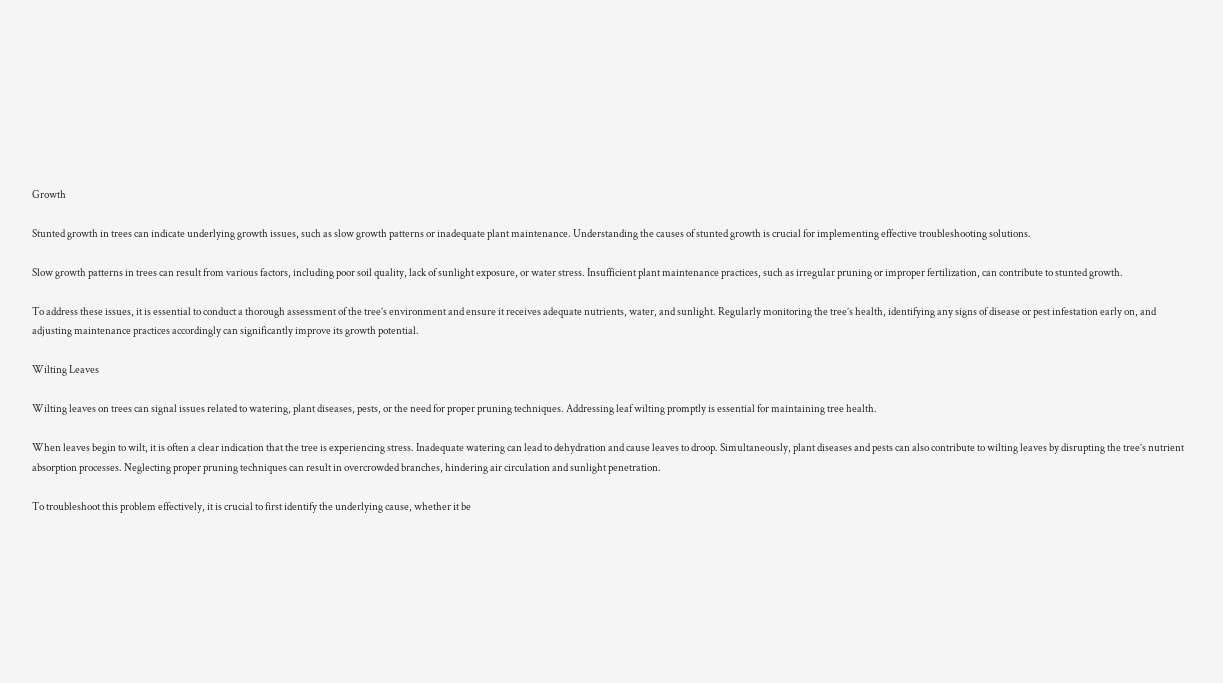Growth

Stunted growth in trees can indicate underlying growth issues, such as slow growth patterns or inadequate plant maintenance. Understanding the causes of stunted growth is crucial for implementing effective troubleshooting solutions.

Slow growth patterns in trees can result from various factors, including poor soil quality, lack of sunlight exposure, or water stress. Insufficient plant maintenance practices, such as irregular pruning or improper fertilization, can contribute to stunted growth.

To address these issues, it is essential to conduct a thorough assessment of the tree’s environment and ensure it receives adequate nutrients, water, and sunlight. Regularly monitoring the tree’s health, identifying any signs of disease or pest infestation early on, and adjusting maintenance practices accordingly can significantly improve its growth potential.

Wilting Leaves

Wilting leaves on trees can signal issues related to watering, plant diseases, pests, or the need for proper pruning techniques. Addressing leaf wilting promptly is essential for maintaining tree health.

When leaves begin to wilt, it is often a clear indication that the tree is experiencing stress. Inadequate watering can lead to dehydration and cause leaves to droop. Simultaneously, plant diseases and pests can also contribute to wilting leaves by disrupting the tree’s nutrient absorption processes. Neglecting proper pruning techniques can result in overcrowded branches, hindering air circulation and sunlight penetration.

To troubleshoot this problem effectively, it is crucial to first identify the underlying cause, whether it be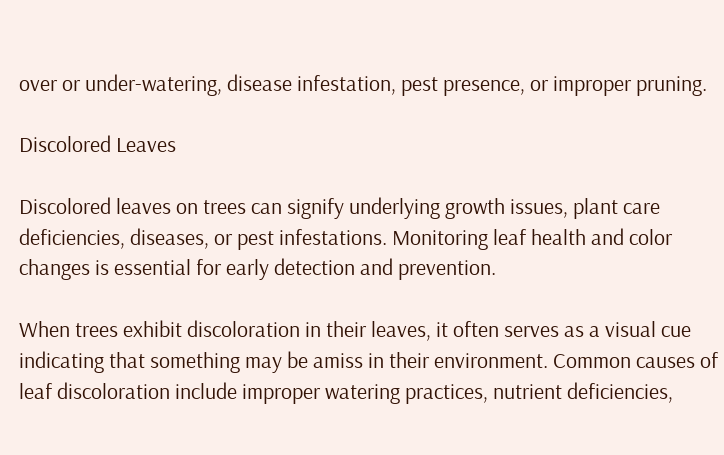over or under-watering, disease infestation, pest presence, or improper pruning.

Discolored Leaves

Discolored leaves on trees can signify underlying growth issues, plant care deficiencies, diseases, or pest infestations. Monitoring leaf health and color changes is essential for early detection and prevention.

When trees exhibit discoloration in their leaves, it often serves as a visual cue indicating that something may be amiss in their environment. Common causes of leaf discoloration include improper watering practices, nutrient deficiencies,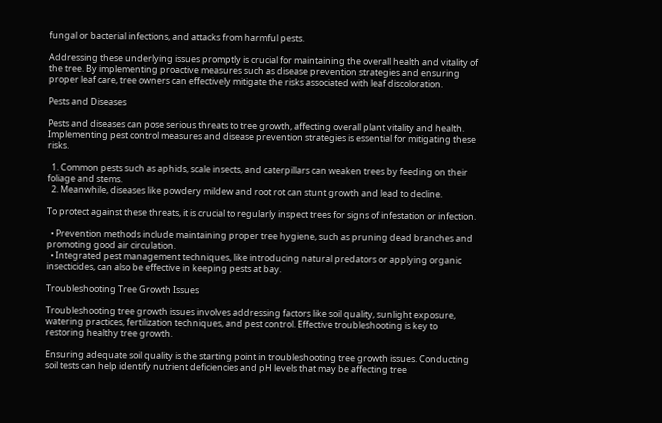fungal or bacterial infections, and attacks from harmful pests.

Addressing these underlying issues promptly is crucial for maintaining the overall health and vitality of the tree. By implementing proactive measures such as disease prevention strategies and ensuring proper leaf care, tree owners can effectively mitigate the risks associated with leaf discoloration.

Pests and Diseases

Pests and diseases can pose serious threats to tree growth, affecting overall plant vitality and health. Implementing pest control measures and disease prevention strategies is essential for mitigating these risks.

  1. Common pests such as aphids, scale insects, and caterpillars can weaken trees by feeding on their foliage and stems.
  2. Meanwhile, diseases like powdery mildew and root rot can stunt growth and lead to decline.

To protect against these threats, it is crucial to regularly inspect trees for signs of infestation or infection.

  • Prevention methods include maintaining proper tree hygiene, such as pruning dead branches and promoting good air circulation.
  • Integrated pest management techniques, like introducing natural predators or applying organic insecticides, can also be effective in keeping pests at bay.

Troubleshooting Tree Growth Issues

Troubleshooting tree growth issues involves addressing factors like soil quality, sunlight exposure, watering practices, fertilization techniques, and pest control. Effective troubleshooting is key to restoring healthy tree growth.

Ensuring adequate soil quality is the starting point in troubleshooting tree growth issues. Conducting soil tests can help identify nutrient deficiencies and pH levels that may be affecting tree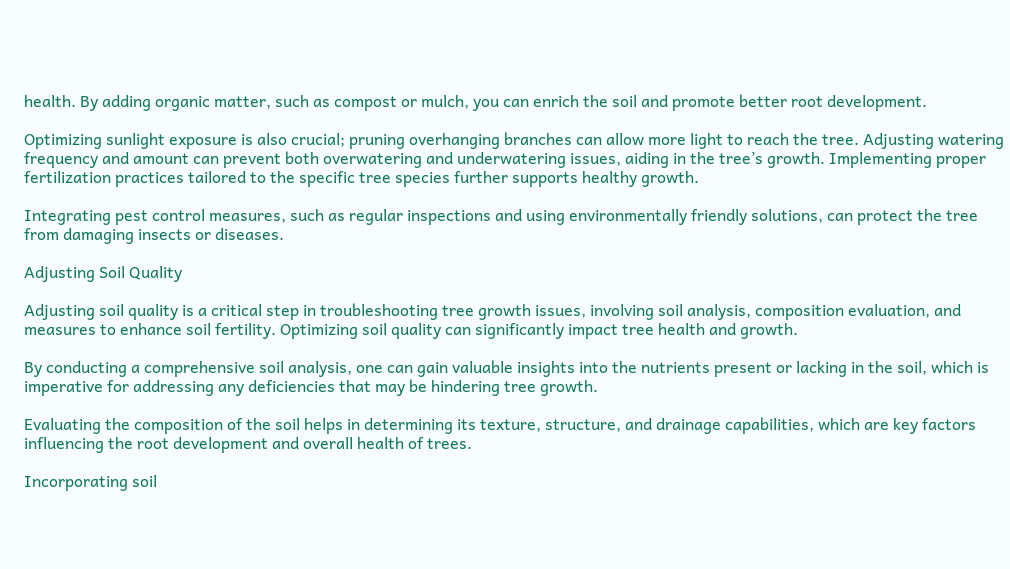health. By adding organic matter, such as compost or mulch, you can enrich the soil and promote better root development.

Optimizing sunlight exposure is also crucial; pruning overhanging branches can allow more light to reach the tree. Adjusting watering frequency and amount can prevent both overwatering and underwatering issues, aiding in the tree’s growth. Implementing proper fertilization practices tailored to the specific tree species further supports healthy growth.

Integrating pest control measures, such as regular inspections and using environmentally friendly solutions, can protect the tree from damaging insects or diseases.

Adjusting Soil Quality

Adjusting soil quality is a critical step in troubleshooting tree growth issues, involving soil analysis, composition evaluation, and measures to enhance soil fertility. Optimizing soil quality can significantly impact tree health and growth.

By conducting a comprehensive soil analysis, one can gain valuable insights into the nutrients present or lacking in the soil, which is imperative for addressing any deficiencies that may be hindering tree growth.

Evaluating the composition of the soil helps in determining its texture, structure, and drainage capabilities, which are key factors influencing the root development and overall health of trees.

Incorporating soil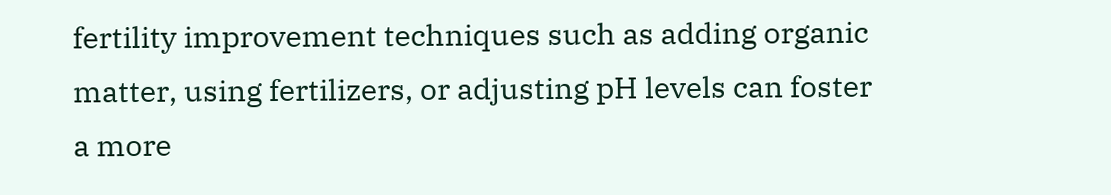fertility improvement techniques such as adding organic matter, using fertilizers, or adjusting pH levels can foster a more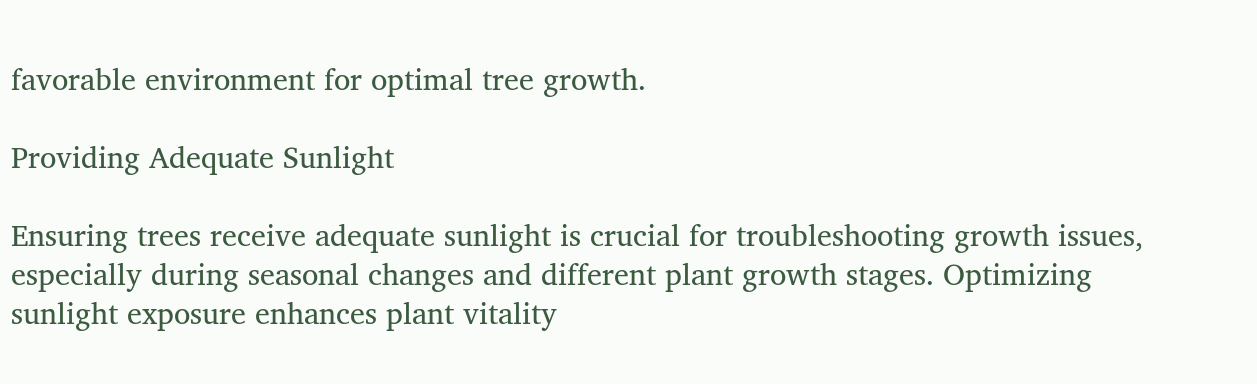favorable environment for optimal tree growth.

Providing Adequate Sunlight

Ensuring trees receive adequate sunlight is crucial for troubleshooting growth issues, especially during seasonal changes and different plant growth stages. Optimizing sunlight exposure enhances plant vitality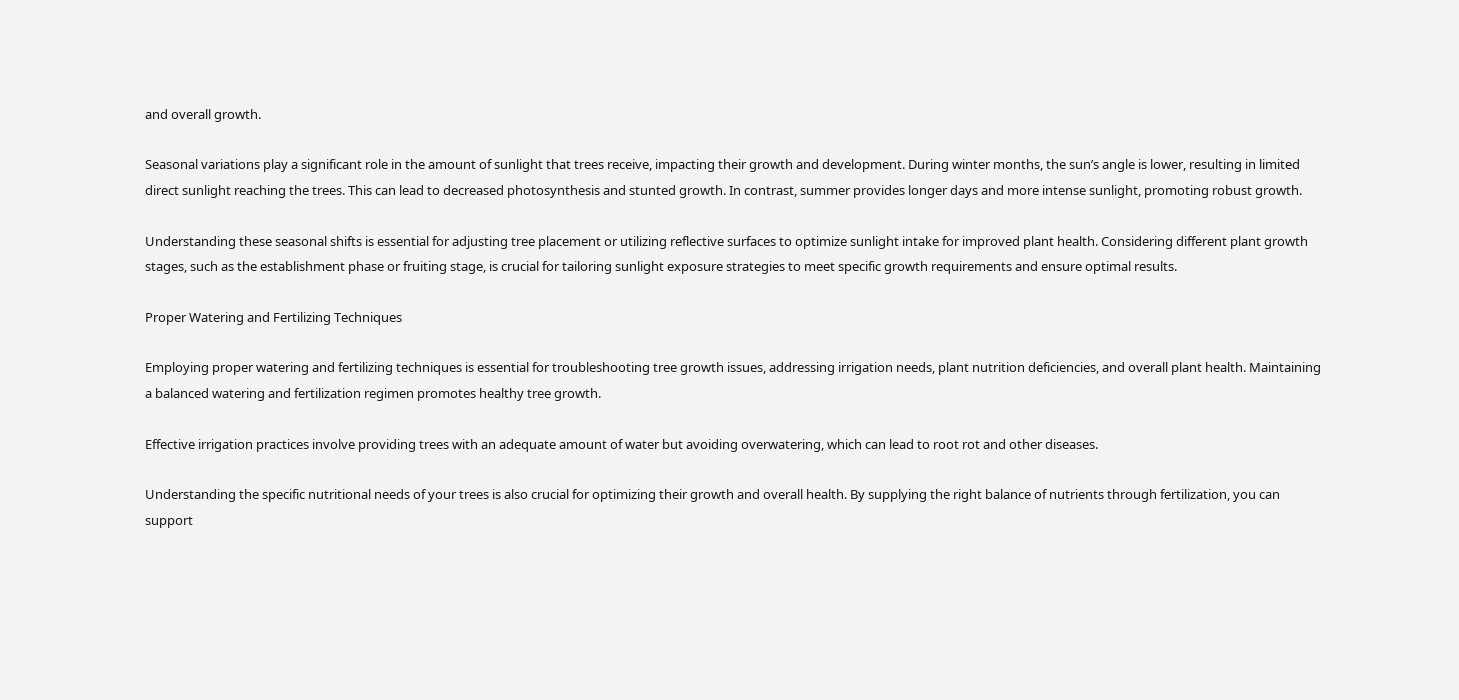and overall growth.

Seasonal variations play a significant role in the amount of sunlight that trees receive, impacting their growth and development. During winter months, the sun’s angle is lower, resulting in limited direct sunlight reaching the trees. This can lead to decreased photosynthesis and stunted growth. In contrast, summer provides longer days and more intense sunlight, promoting robust growth.

Understanding these seasonal shifts is essential for adjusting tree placement or utilizing reflective surfaces to optimize sunlight intake for improved plant health. Considering different plant growth stages, such as the establishment phase or fruiting stage, is crucial for tailoring sunlight exposure strategies to meet specific growth requirements and ensure optimal results.

Proper Watering and Fertilizing Techniques

Employing proper watering and fertilizing techniques is essential for troubleshooting tree growth issues, addressing irrigation needs, plant nutrition deficiencies, and overall plant health. Maintaining a balanced watering and fertilization regimen promotes healthy tree growth.

Effective irrigation practices involve providing trees with an adequate amount of water but avoiding overwatering, which can lead to root rot and other diseases.

Understanding the specific nutritional needs of your trees is also crucial for optimizing their growth and overall health. By supplying the right balance of nutrients through fertilization, you can support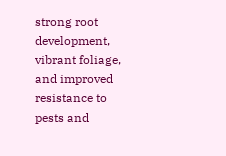strong root development, vibrant foliage, and improved resistance to pests and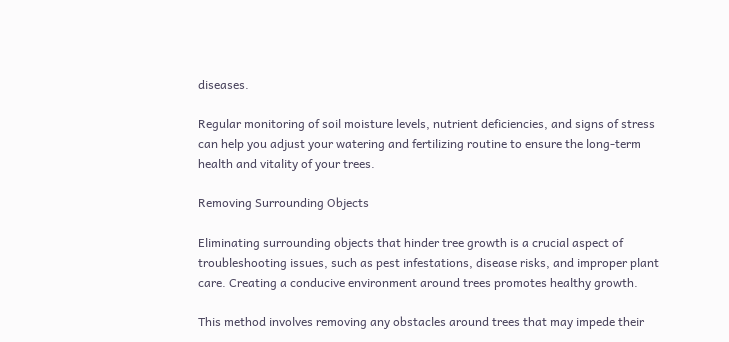diseases.

Regular monitoring of soil moisture levels, nutrient deficiencies, and signs of stress can help you adjust your watering and fertilizing routine to ensure the long-term health and vitality of your trees.

Removing Surrounding Objects

Eliminating surrounding objects that hinder tree growth is a crucial aspect of troubleshooting issues, such as pest infestations, disease risks, and improper plant care. Creating a conducive environment around trees promotes healthy growth.

This method involves removing any obstacles around trees that may impede their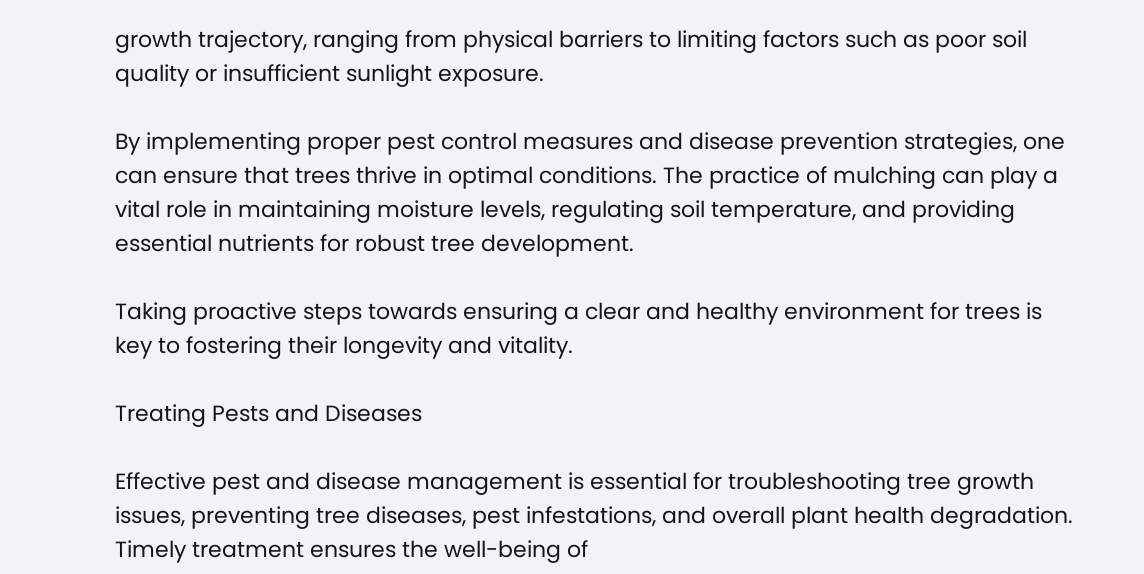growth trajectory, ranging from physical barriers to limiting factors such as poor soil quality or insufficient sunlight exposure.

By implementing proper pest control measures and disease prevention strategies, one can ensure that trees thrive in optimal conditions. The practice of mulching can play a vital role in maintaining moisture levels, regulating soil temperature, and providing essential nutrients for robust tree development.

Taking proactive steps towards ensuring a clear and healthy environment for trees is key to fostering their longevity and vitality.

Treating Pests and Diseases

Effective pest and disease management is essential for troubleshooting tree growth issues, preventing tree diseases, pest infestations, and overall plant health degradation. Timely treatment ensures the well-being of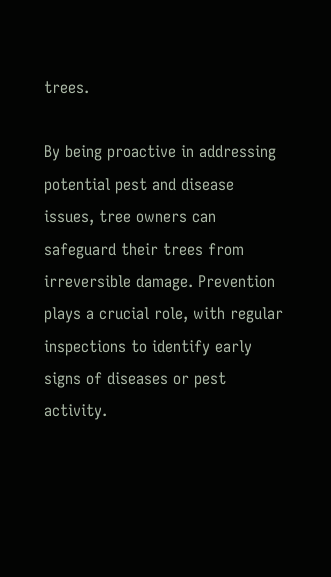trees.

By being proactive in addressing potential pest and disease issues, tree owners can safeguard their trees from irreversible damage. Prevention plays a crucial role, with regular inspections to identify early signs of diseases or pest activity.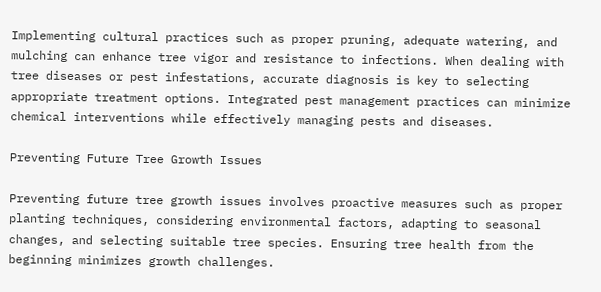Implementing cultural practices such as proper pruning, adequate watering, and mulching can enhance tree vigor and resistance to infections. When dealing with tree diseases or pest infestations, accurate diagnosis is key to selecting appropriate treatment options. Integrated pest management practices can minimize chemical interventions while effectively managing pests and diseases.

Preventing Future Tree Growth Issues

Preventing future tree growth issues involves proactive measures such as proper planting techniques, considering environmental factors, adapting to seasonal changes, and selecting suitable tree species. Ensuring tree health from the beginning minimizes growth challenges.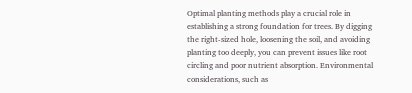Optimal planting methods play a crucial role in establishing a strong foundation for trees. By digging the right-sized hole, loosening the soil, and avoiding planting too deeply, you can prevent issues like root circling and poor nutrient absorption. Environmental considerations, such as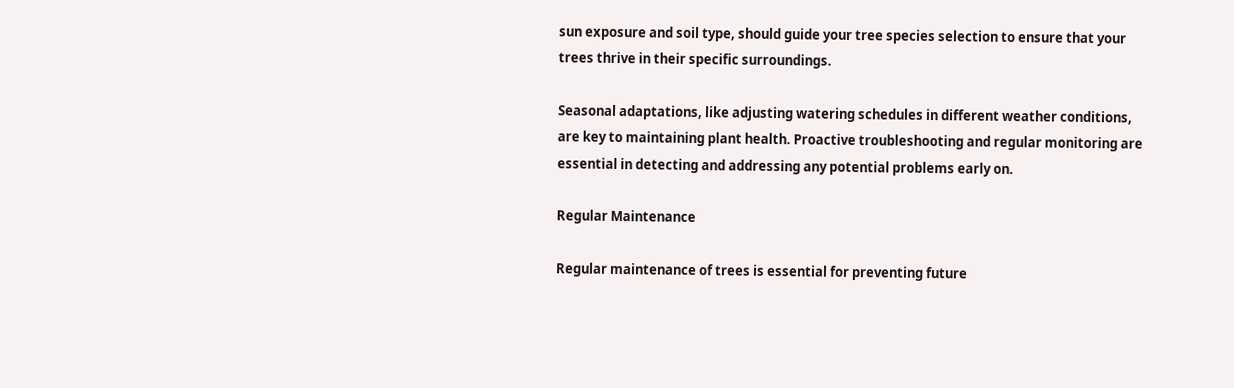sun exposure and soil type, should guide your tree species selection to ensure that your trees thrive in their specific surroundings.

Seasonal adaptations, like adjusting watering schedules in different weather conditions, are key to maintaining plant health. Proactive troubleshooting and regular monitoring are essential in detecting and addressing any potential problems early on.

Regular Maintenance

Regular maintenance of trees is essential for preventing future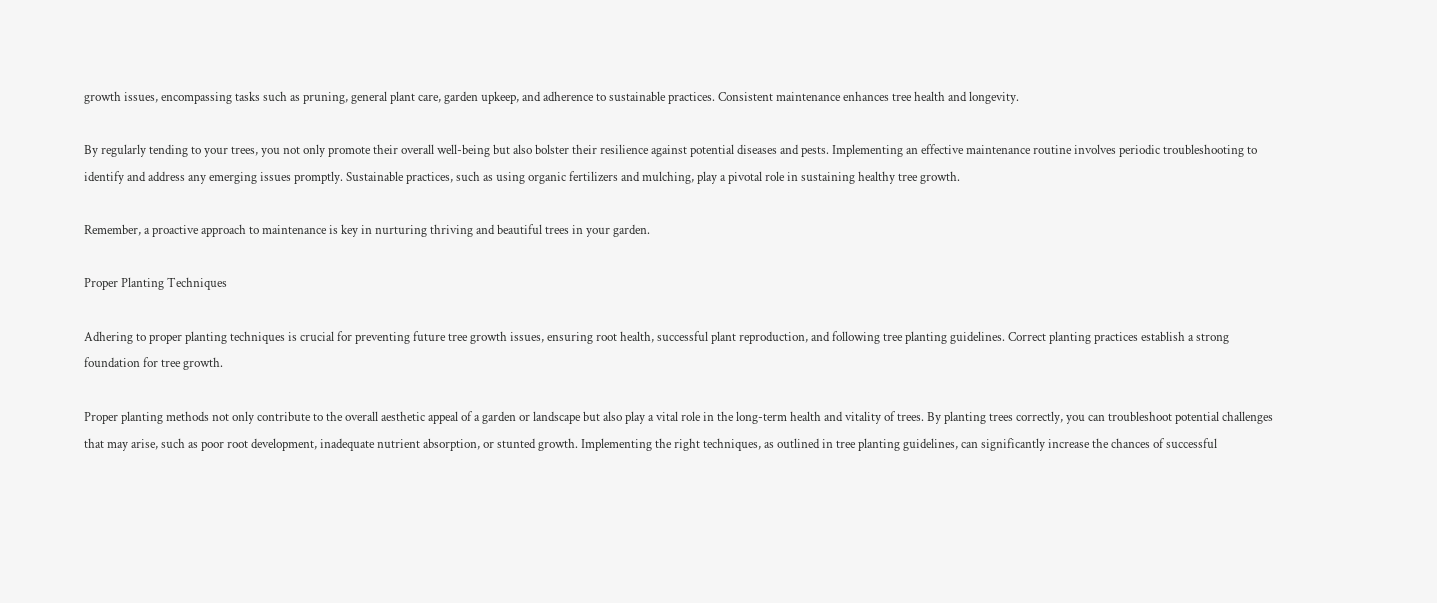growth issues, encompassing tasks such as pruning, general plant care, garden upkeep, and adherence to sustainable practices. Consistent maintenance enhances tree health and longevity.

By regularly tending to your trees, you not only promote their overall well-being but also bolster their resilience against potential diseases and pests. Implementing an effective maintenance routine involves periodic troubleshooting to identify and address any emerging issues promptly. Sustainable practices, such as using organic fertilizers and mulching, play a pivotal role in sustaining healthy tree growth.

Remember, a proactive approach to maintenance is key in nurturing thriving and beautiful trees in your garden.

Proper Planting Techniques

Adhering to proper planting techniques is crucial for preventing future tree growth issues, ensuring root health, successful plant reproduction, and following tree planting guidelines. Correct planting practices establish a strong foundation for tree growth.

Proper planting methods not only contribute to the overall aesthetic appeal of a garden or landscape but also play a vital role in the long-term health and vitality of trees. By planting trees correctly, you can troubleshoot potential challenges that may arise, such as poor root development, inadequate nutrient absorption, or stunted growth. Implementing the right techniques, as outlined in tree planting guidelines, can significantly increase the chances of successful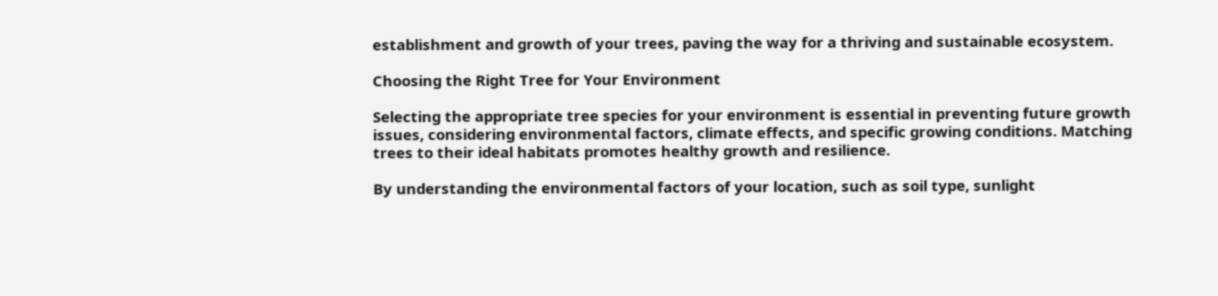establishment and growth of your trees, paving the way for a thriving and sustainable ecosystem.

Choosing the Right Tree for Your Environment

Selecting the appropriate tree species for your environment is essential in preventing future growth issues, considering environmental factors, climate effects, and specific growing conditions. Matching trees to their ideal habitats promotes healthy growth and resilience.

By understanding the environmental factors of your location, such as soil type, sunlight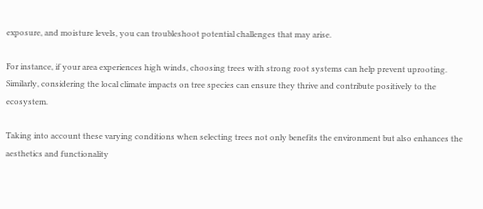exposure, and moisture levels, you can troubleshoot potential challenges that may arise.

For instance, if your area experiences high winds, choosing trees with strong root systems can help prevent uprooting. Similarly, considering the local climate impacts on tree species can ensure they thrive and contribute positively to the ecosystem.

Taking into account these varying conditions when selecting trees not only benefits the environment but also enhances the aesthetics and functionality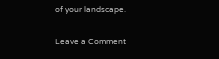of your landscape.

Leave a Comment